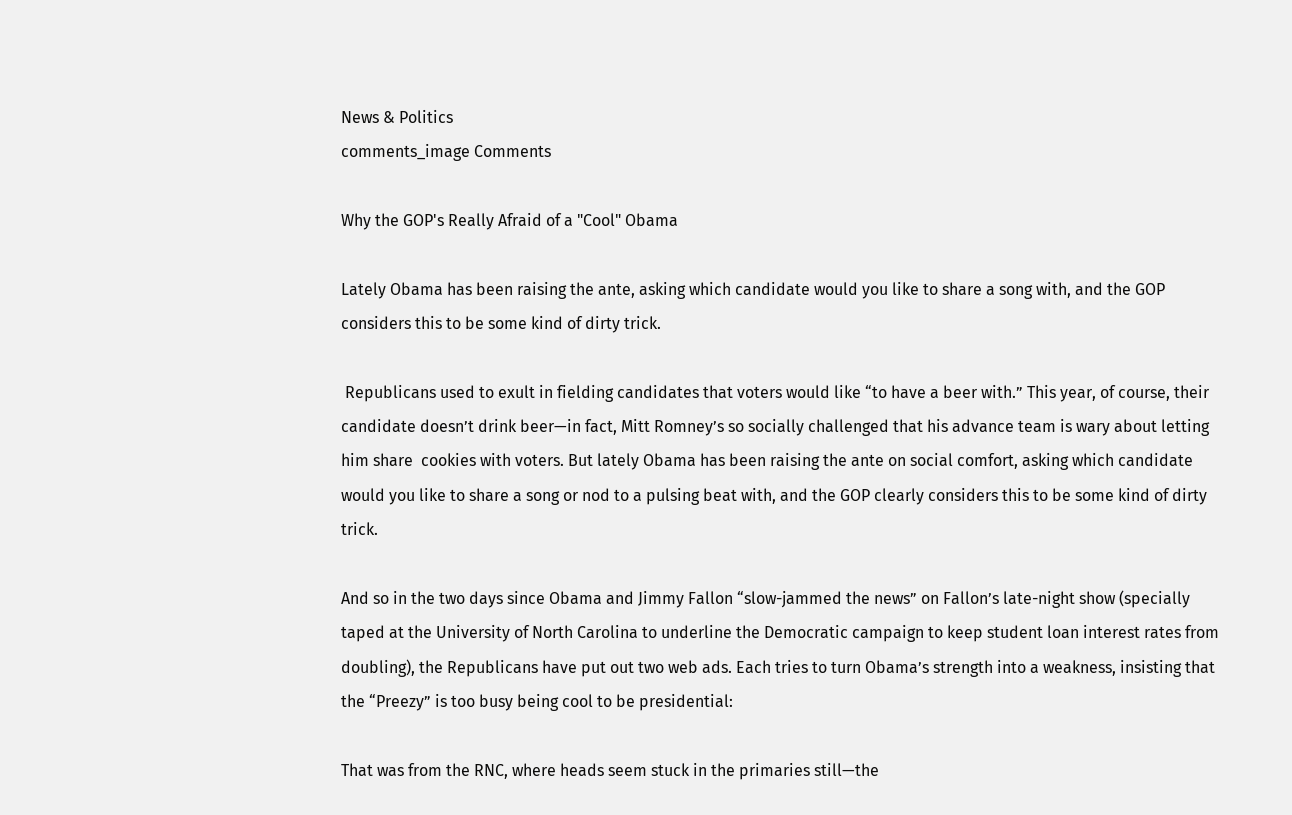News & Politics
comments_image Comments

Why the GOP's Really Afraid of a "Cool" Obama

Lately Obama has been raising the ante, asking which candidate would you like to share a song with, and the GOP considers this to be some kind of dirty trick.

 Republicans used to exult in fielding candidates that voters would like “to have a beer with.” This year, of course, their candidate doesn’t drink beer—in fact, Mitt Romney’s so socially challenged that his advance team is wary about letting him share  cookies with voters. But lately Obama has been raising the ante on social comfort, asking which candidate would you like to share a song or nod to a pulsing beat with, and the GOP clearly considers this to be some kind of dirty trick.

And so in the two days since Obama and Jimmy Fallon “slow-jammed the news” on Fallon’s late-night show (specially  taped at the University of North Carolina to underline the Democratic campaign to keep student loan interest rates from doubling), the Republicans have put out two web ads. Each tries to turn Obama’s strength into a weakness, insisting that the “Preezy” is too busy being cool to be presidential:

That was from the RNC, where heads seem stuck in the primaries still—the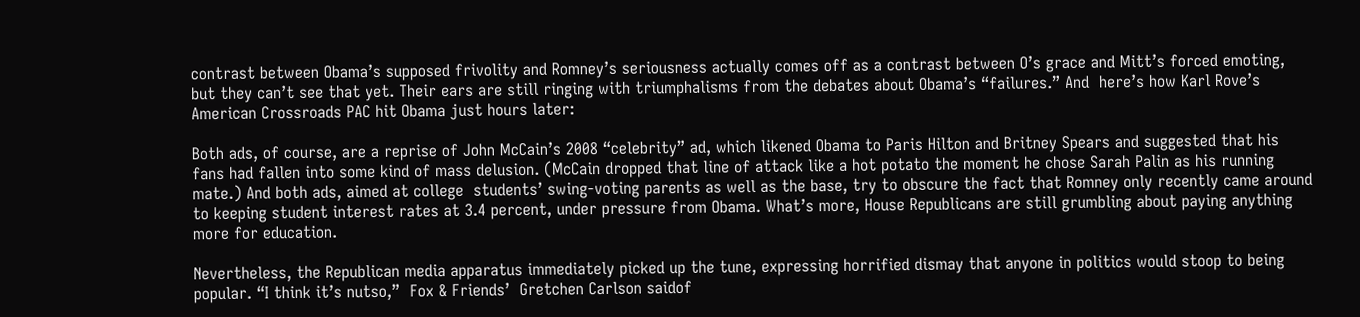contrast between Obama’s supposed frivolity and Romney’s seriousness actually comes off as a contrast between O’s grace and Mitt’s forced emoting, but they can’t see that yet. Their ears are still ringing with triumphalisms from the debates about Obama’s “failures.” And  here’s how Karl Rove’s American Crossroads PAC hit Obama just hours later:

Both ads, of course, are a reprise of John McCain’s 2008 “celebrity” ad, which likened Obama to Paris Hilton and Britney Spears and suggested that his fans had fallen into some kind of mass delusion. (McCain dropped that line of attack like a hot potato the moment he chose Sarah Palin as his running mate.) And both ads, aimed at college  students’ swing-voting parents as well as the base, try to obscure the fact that Romney only recently came around to keeping student interest rates at 3.4 percent, under pressure from Obama. What’s more, House Republicans are still grumbling about paying anything more for education.

Nevertheless, the Republican media apparatus immediately picked up the tune, expressing horrified dismay that anyone in politics would stoop to being popular. “I think it’s nutso,”  Fox & Friends’  Gretchen Carlson saidof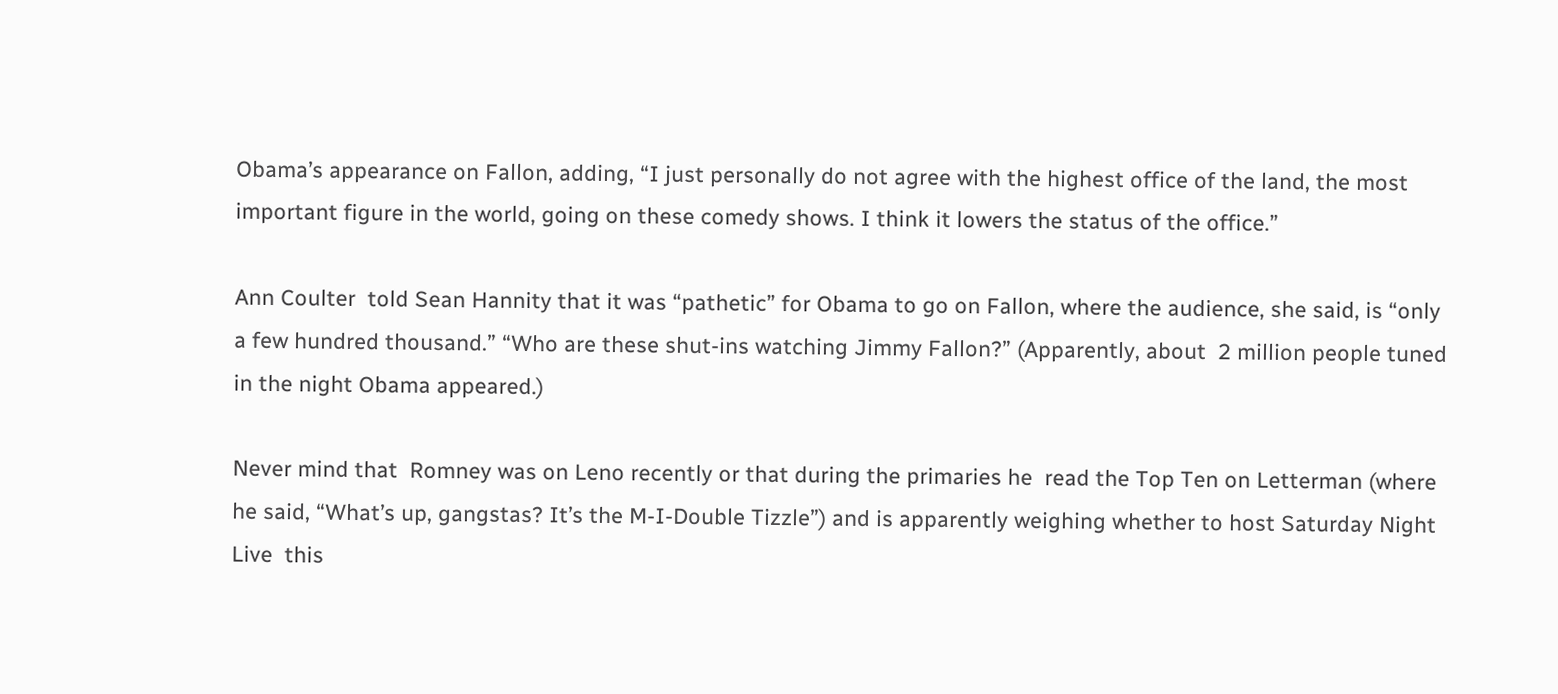Obama’s appearance on Fallon, adding, “I just personally do not agree with the highest office of the land, the most important figure in the world, going on these comedy shows. I think it lowers the status of the office.”

Ann Coulter  told Sean Hannity that it was “pathetic” for Obama to go on Fallon, where the audience, she said, is “only a few hundred thousand.” “Who are these shut-ins watching Jimmy Fallon?” (Apparently, about  2 million people tuned in the night Obama appeared.)

Never mind that  Romney was on Leno recently or that during the primaries he  read the Top Ten on Letterman (where he said, “What’s up, gangstas? It’s the M-I-Double Tizzle”) and is apparently weighing whether to host Saturday Night Live  this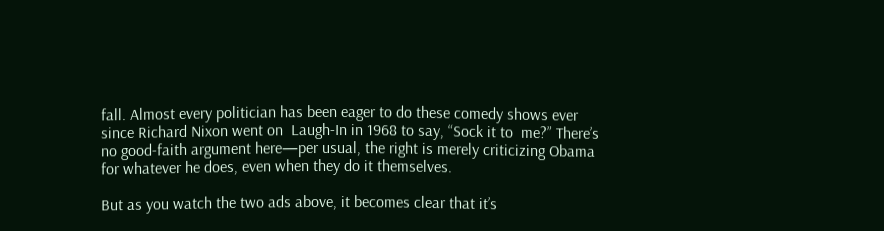fall. Almost every politician has been eager to do these comedy shows ever since Richard Nixon went on  Laugh-In in 1968 to say, “Sock it to  me?” There’s no good-faith argument here—per usual, the right is merely criticizing Obama for whatever he does, even when they do it themselves.

But as you watch the two ads above, it becomes clear that it’s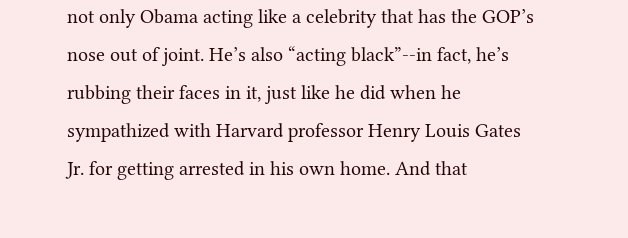not only Obama acting like a celebrity that has the GOP’s nose out of joint. He’s also “acting black”--in fact, he’s rubbing their faces in it, just like he did when he sympathized with Harvard professor Henry Louis Gates Jr. for getting arrested in his own home. And that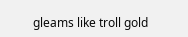gleams like troll gold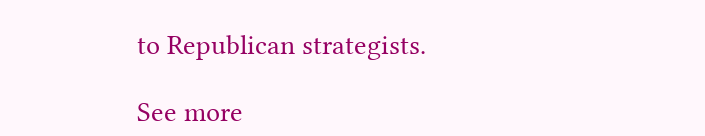to Republican strategists.

See more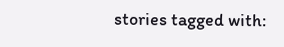stories tagged with: